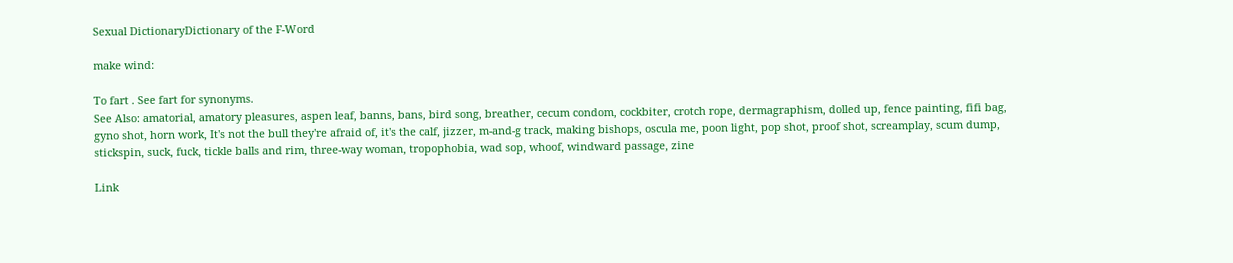Sexual DictionaryDictionary of the F-Word

make wind:

To fart . See fart for synonyms.
See Also: amatorial, amatory pleasures, aspen leaf, banns, bans, bird song, breather, cecum condom, cockbiter, crotch rope, dermagraphism, dolled up, fence painting, fifi bag, gyno shot, horn work, It's not the bull they're afraid of, it's the calf, jizzer, m-and-g track, making bishops, oscula me, poon light, pop shot, proof shot, screamplay, scum dump, stickspin, suck, fuck, tickle balls and rim, three-way woman, tropophobia, wad sop, whoof, windward passage, zine

Link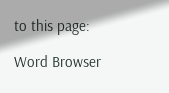to this page:

Word Browser